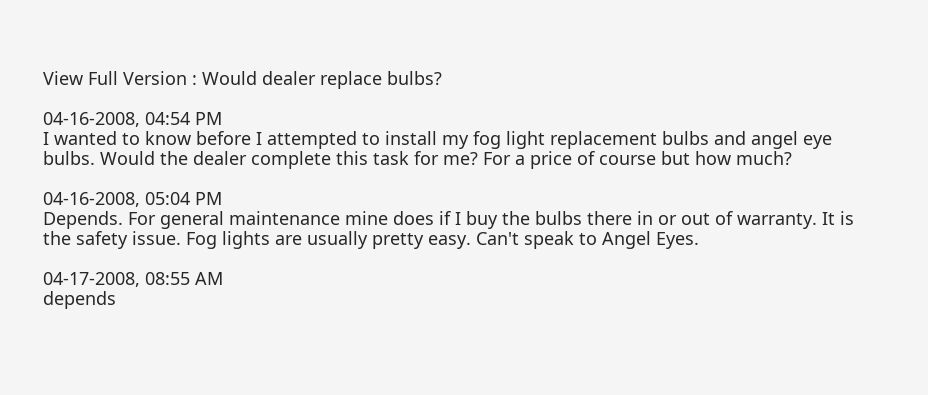View Full Version : Would dealer replace bulbs?

04-16-2008, 04:54 PM
I wanted to know before I attempted to install my fog light replacement bulbs and angel eye bulbs. Would the dealer complete this task for me? For a price of course but how much?

04-16-2008, 05:04 PM
Depends. For general maintenance mine does if I buy the bulbs there in or out of warranty. It is the safety issue. Fog lights are usually pretty easy. Can't speak to Angel Eyes.

04-17-2008, 08:55 AM
depends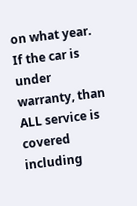on what year. If the car is under warranty, than ALL service is covered including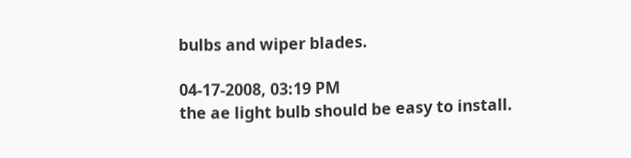bulbs and wiper blades.

04-17-2008, 03:19 PM
the ae light bulb should be easy to install.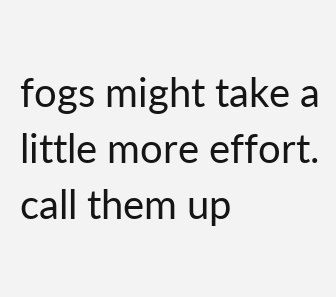fogs might take a little more effort. call them up